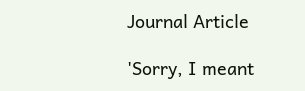Journal Article

'Sorry, I meant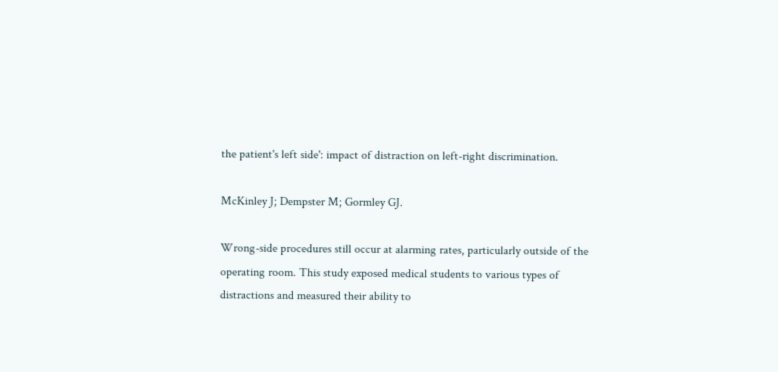the patient's left side': impact of distraction on left-right discrimination.

McKinley J; Dempster M; Gormley GJ.

Wrong-side procedures still occur at alarming rates, particularly outside of the operating room. This study exposed medical students to various types of distractions and measured their ability to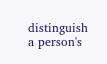distinguish a person's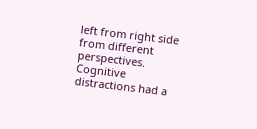left from right side from different perspectives. Cognitive distractions had a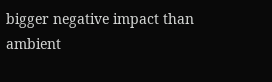bigger negative impact than ambient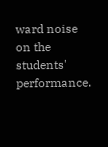ward noise on the students' performance.